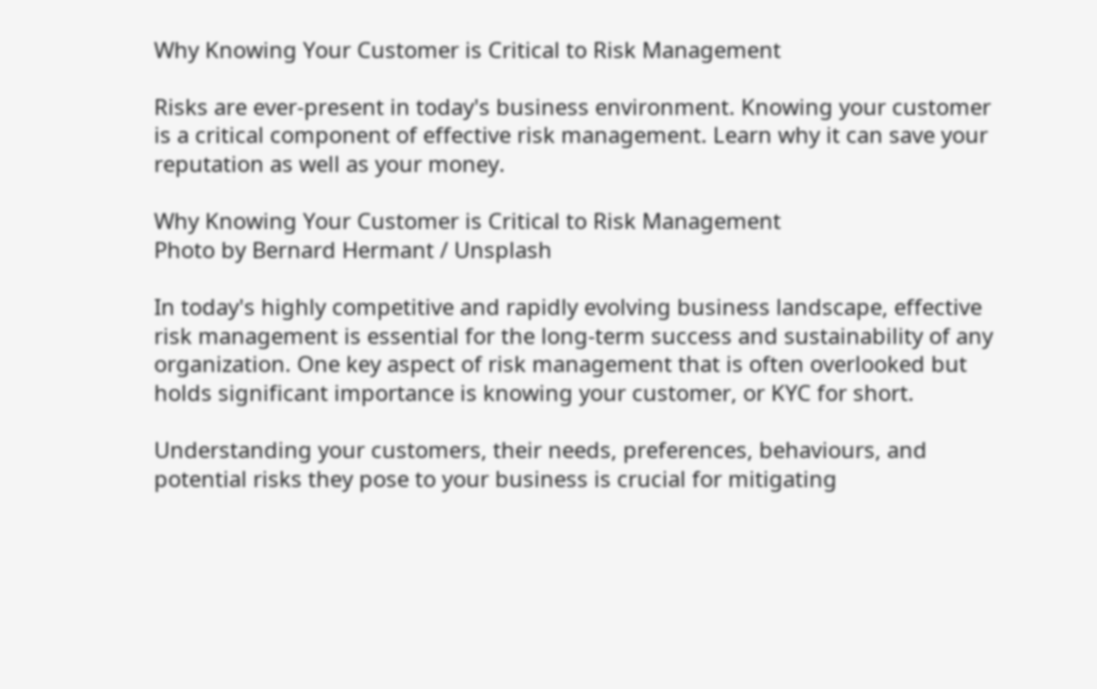Why Knowing Your Customer is Critical to Risk Management

Risks are ever-present in today's business environment. Knowing your customer is a critical component of effective risk management. Learn why it can save your reputation as well as your money.

Why Knowing Your Customer is Critical to Risk Management
Photo by Bernard Hermant / Unsplash

In today's highly competitive and rapidly evolving business landscape, effective risk management is essential for the long-term success and sustainability of any organization. One key aspect of risk management that is often overlooked but holds significant importance is knowing your customer, or KYC for short.

Understanding your customers, their needs, preferences, behaviours, and potential risks they pose to your business is crucial for mitigating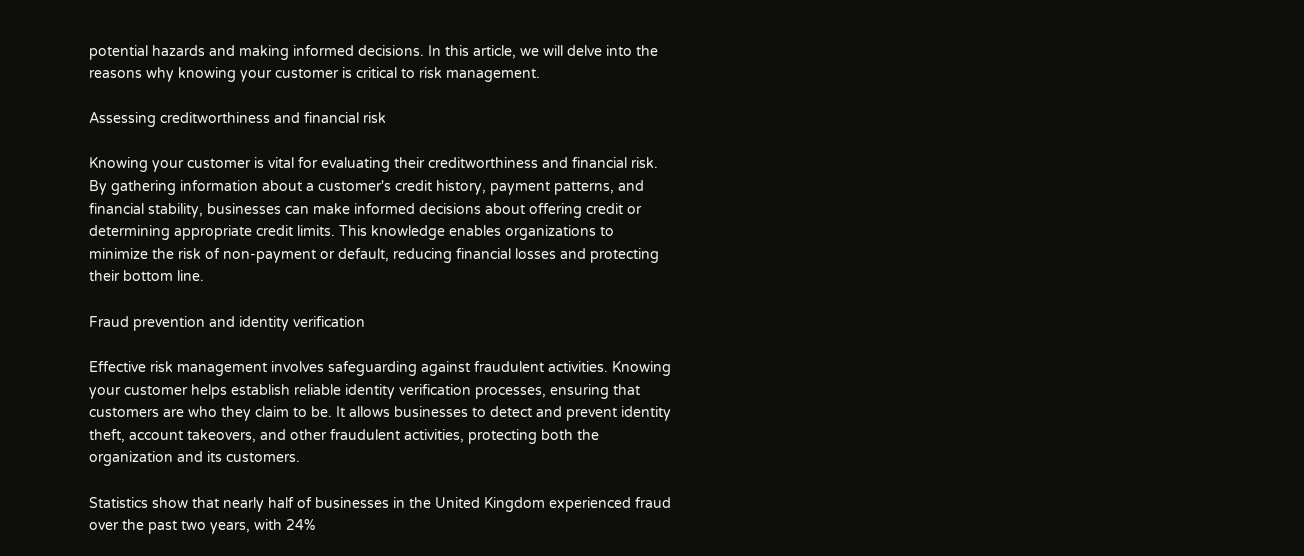potential hazards and making informed decisions. In this article, we will delve into the reasons why knowing your customer is critical to risk management.

Assessing creditworthiness and financial risk

Knowing your customer is vital for evaluating their creditworthiness and financial risk. By gathering information about a customer's credit history, payment patterns, and financial stability, businesses can make informed decisions about offering credit or determining appropriate credit limits. This knowledge enables organizations to minimize the risk of non-payment or default, reducing financial losses and protecting their bottom line.

Fraud prevention and identity verification

Effective risk management involves safeguarding against fraudulent activities. Knowing your customer helps establish reliable identity verification processes, ensuring that customers are who they claim to be. It allows businesses to detect and prevent identity theft, account takeovers, and other fraudulent activities, protecting both the organization and its customers.

Statistics show that nearly half of businesses in the United Kingdom experienced fraud over the past two years, with 24%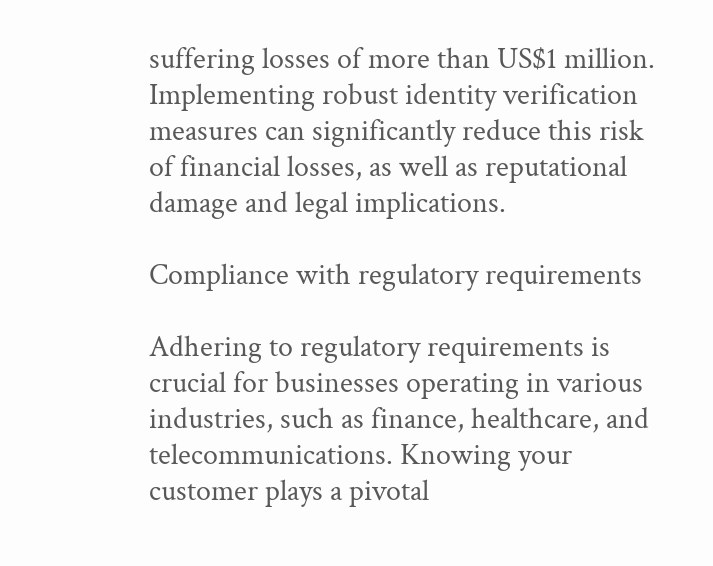suffering losses of more than US$1 million. Implementing robust identity verification measures can significantly reduce this risk of financial losses, as well as reputational damage and legal implications.

Compliance with regulatory requirements

Adhering to regulatory requirements is crucial for businesses operating in various industries, such as finance, healthcare, and telecommunications. Knowing your customer plays a pivotal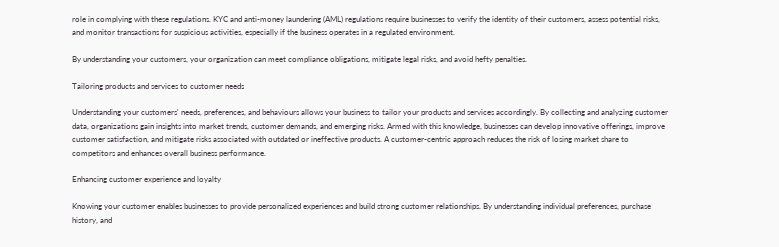role in complying with these regulations. KYC and anti-money laundering (AML) regulations require businesses to verify the identity of their customers, assess potential risks, and monitor transactions for suspicious activities, especially if the business operates in a regulated environment.

By understanding your customers, your organization can meet compliance obligations, mitigate legal risks, and avoid hefty penalties.

Tailoring products and services to customer needs

Understanding your customers' needs, preferences, and behaviours allows your business to tailor your products and services accordingly. By collecting and analyzing customer data, organizations gain insights into market trends, customer demands, and emerging risks. Armed with this knowledge, businesses can develop innovative offerings, improve customer satisfaction, and mitigate risks associated with outdated or ineffective products. A customer-centric approach reduces the risk of losing market share to competitors and enhances overall business performance.

Enhancing customer experience and loyalty

Knowing your customer enables businesses to provide personalized experiences and build strong customer relationships. By understanding individual preferences, purchase history, and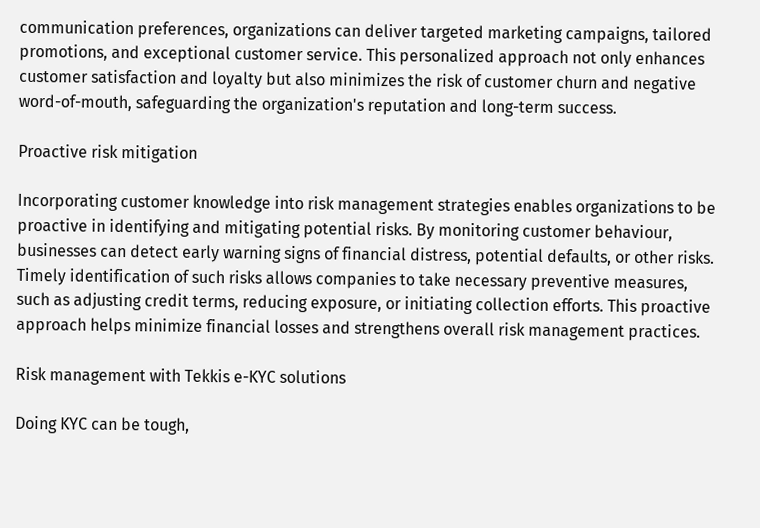communication preferences, organizations can deliver targeted marketing campaigns, tailored promotions, and exceptional customer service. This personalized approach not only enhances customer satisfaction and loyalty but also minimizes the risk of customer churn and negative word-of-mouth, safeguarding the organization's reputation and long-term success.

Proactive risk mitigation

Incorporating customer knowledge into risk management strategies enables organizations to be proactive in identifying and mitigating potential risks. By monitoring customer behaviour, businesses can detect early warning signs of financial distress, potential defaults, or other risks. Timely identification of such risks allows companies to take necessary preventive measures, such as adjusting credit terms, reducing exposure, or initiating collection efforts. This proactive approach helps minimize financial losses and strengthens overall risk management practices.

Risk management with Tekkis e-KYC solutions

Doing KYC can be tough,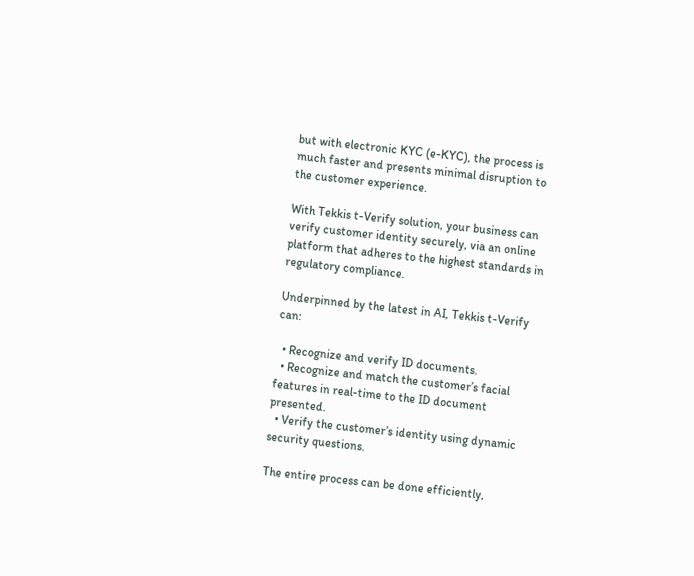but with electronic KYC (e-KYC), the process is much faster and presents minimal disruption to the customer experience.

With Tekkis t-Verify solution, your business can verify customer identity securely, via an online platform that adheres to the highest standards in regulatory compliance.

Underpinned by the latest in AI, Tekkis t-Verify can:

  • Recognize and verify ID documents.
  • Recognize and match the customer’s facial features in real-time to the ID document presented.
  • Verify the customer’s identity using dynamic security questions.

The entire process can be done efficiently,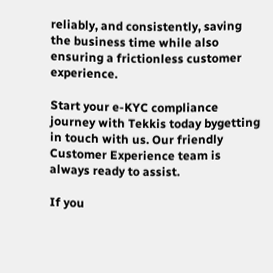reliably, and consistently, saving the business time while also ensuring a frictionless customer experience.

Start your e-KYC compliance journey with Tekkis today bygetting in touch with us. Our friendly Customer Experience team is always ready to assist.

If you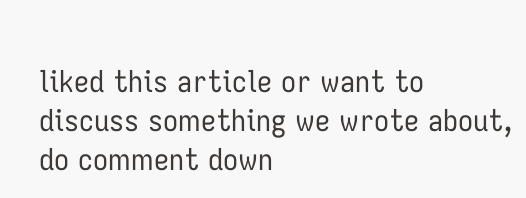liked this article or want to discuss something we wrote about, do comment down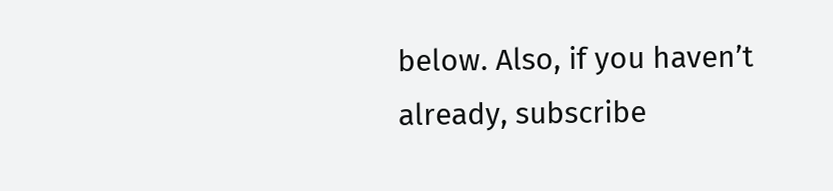below. Also, if you haven’t already, subscribe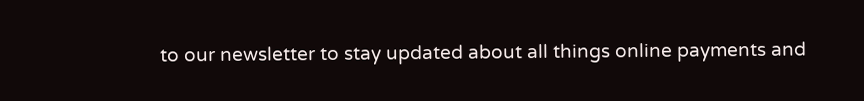to our newsletter to stay updated about all things online payments and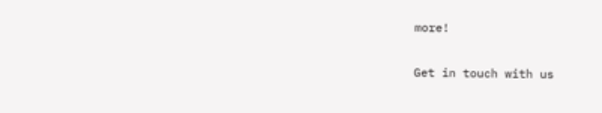more!

Get in touch with us